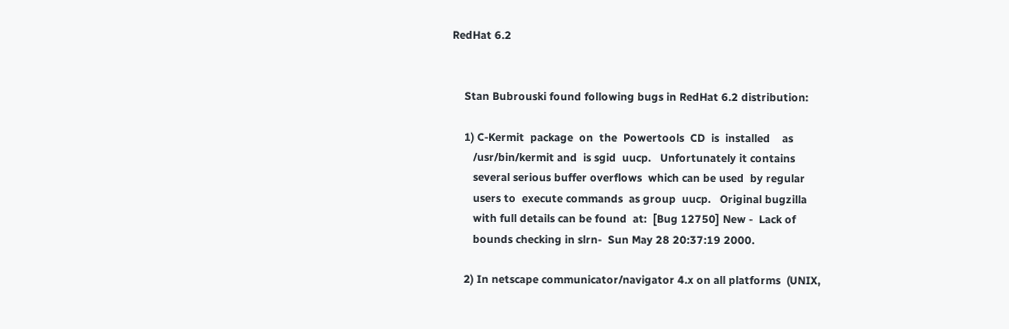RedHat 6.2


    Stan Bubrouski found following bugs in RedHat 6.2 distribution:

    1) C-Kermit  package  on  the  Powertools  CD  is  installed    as
       /usr/bin/kermit and  is sgid  uucp.   Unfortunately it contains
       several serious buffer overflows  which can be used  by regular
       users to  execute commands  as group  uucp.   Original bugzilla
       with full details can be found  at:  [Bug 12750] New -  Lack of
       bounds checking in slrn-  Sun May 28 20:37:19 2000.

    2) In netscape communicator/navigator 4.x on all platforms  (UNIX,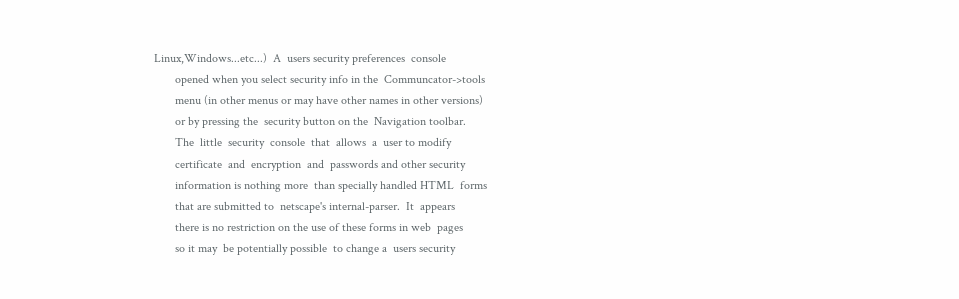Linux,Windows...etc...)  A  users security preferences  console
       opened when you select security info in the  Communcator->tools
       menu (in other menus or may have other names in other versions)
       or by pressing the  security button on the  Navigation toolbar.
       The  little  security  console  that  allows  a  user to modify
       certificate  and  encryption  and  passwords and other security
       information is nothing more  than specially handled HTML  forms
       that are submitted to  netscape's internal-parser.  It  appears
       there is no restriction on the use of these forms in web  pages
       so it may  be potentially possible  to change a  users security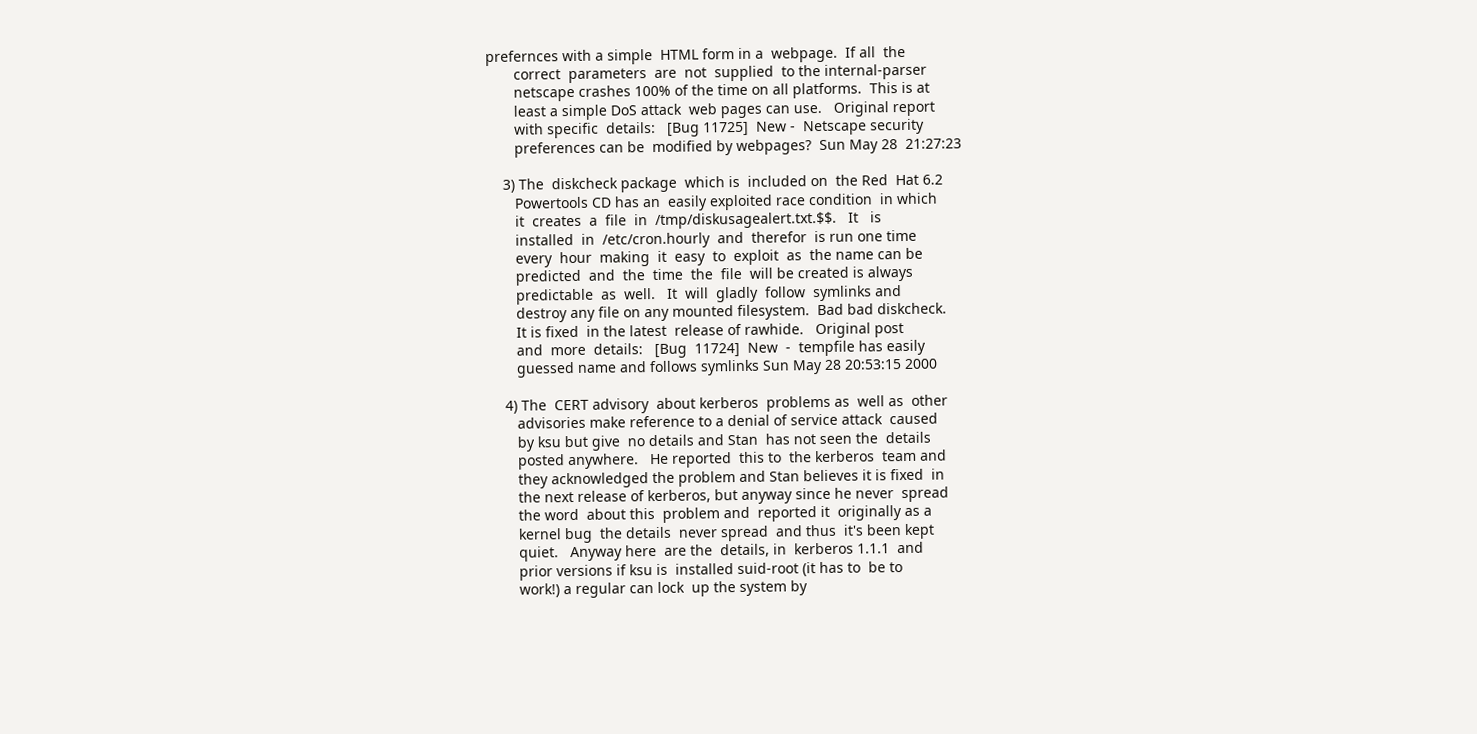prefernces with a simple  HTML form in a  webpage.  If all  the
       correct  parameters  are  not  supplied  to the internal-parser
       netscape crashes 100% of the time on all platforms.  This is at
       least a simple DoS attack  web pages can use.   Original report
       with specific  details:   [Bug 11725]  New -  Netscape security
       preferences can be  modified by webpages?  Sun May 28  21:27:23

    3) The  diskcheck package  which is  included on  the Red  Hat 6.2
       Powertools CD has an  easily exploited race condition  in which
       it  creates  a  file  in  /tmp/diskusagealert.txt.$$.   It   is
       installed  in  /etc/cron.hourly  and  therefor  is run one time
       every  hour  making  it  easy  to  exploit  as  the name can be
       predicted  and  the  time  the  file  will be created is always
       predictable  as  well.   It  will  gladly  follow  symlinks and
       destroy any file on any mounted filesystem.  Bad bad diskcheck.
       It is fixed  in the latest  release of rawhide.   Original post
       and  more  details:   [Bug  11724]  New  -  tempfile has easily
       guessed name and follows symlinks Sun May 28 20:53:15 2000

    4) The  CERT advisory  about kerberos  problems as  well as  other
       advisories make reference to a denial of service attack  caused
       by ksu but give  no details and Stan  has not seen the  details
       posted anywhere.   He reported  this to  the kerberos  team and
       they acknowledged the problem and Stan believes it is fixed  in
       the next release of kerberos, but anyway since he never  spread
       the word  about this  problem and  reported it  originally as a
       kernel bug  the details  never spread  and thus  it's been kept
       quiet.   Anyway here  are the  details, in  kerberos 1.1.1  and
       prior versions if ksu is  installed suid-root (it has to  be to
       work!) a regular can lock  up the system by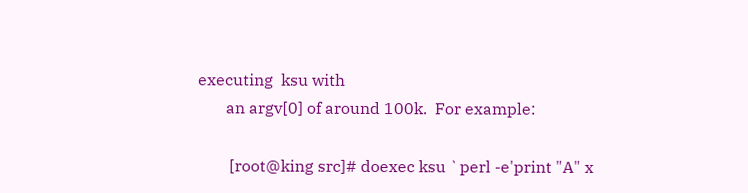executing  ksu with
       an argv[0] of around 100k.  For example:

        [root@king src]# doexec ksu `perl -e'print "A" x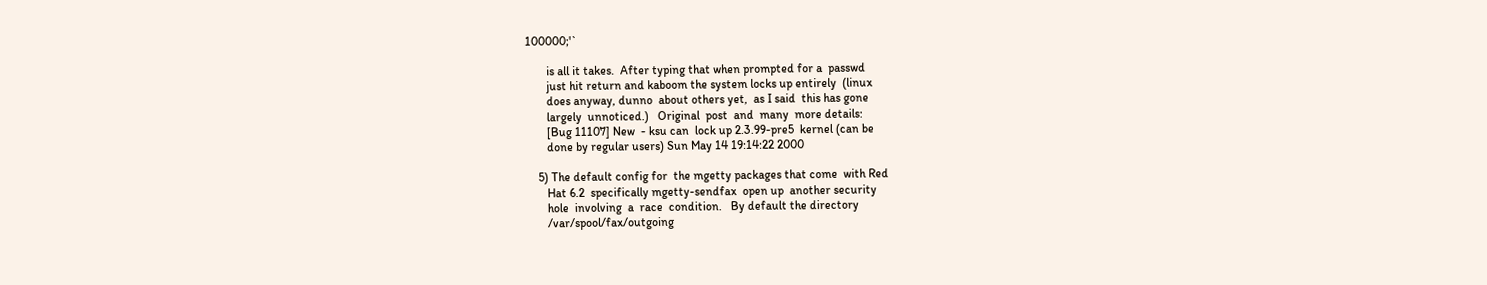100000;'`

       is all it takes.  After typing that when prompted for a  passwd
       just hit return and kaboom the system locks up entirely  (linux
       does anyway, dunno  about others yet,  as I said  this has gone
       largely  unnoticed.)   Original  post  and  many  more details:
       [Bug 11107] New  - ksu can  lock up 2.3.99-pre5  kernel (can be
       done by regular users) Sun May 14 19:14:22 2000

    5) The default config for  the mgetty packages that come  with Red
       Hat 6.2  specifically mgetty-sendfax  open up  another security
       hole  involving  a  race  condition.   By default the directory
       /var/spool/fax/outgoing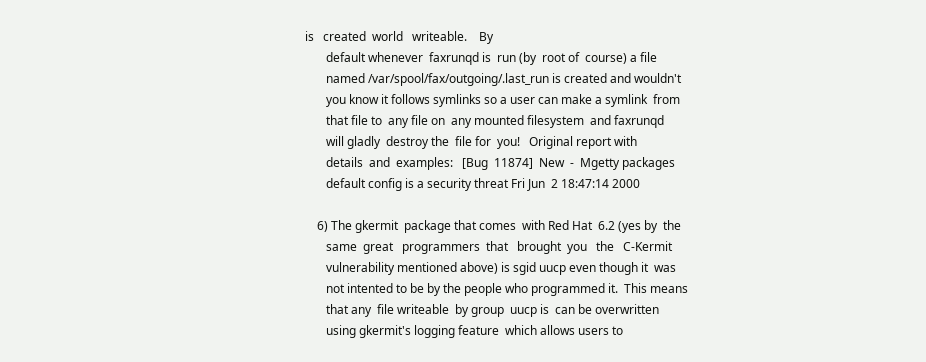is   created  world   writeable.    By
       default whenever  faxrunqd is  run (by  root of  course) a file
       named /var/spool/fax/outgoing/.last_run is created and wouldn't
       you know it follows symlinks so a user can make a symlink  from
       that file to  any file on  any mounted filesystem  and faxrunqd
       will gladly  destroy the  file for  you!   Original report with
       details  and  examples:   [Bug  11874]  New  -  Mgetty packages
       default config is a security threat Fri Jun  2 18:47:14 2000

    6) The gkermit  package that comes  with Red Hat  6.2 (yes by  the
       same  great   programmers  that   brought  you   the   C-Kermit
       vulnerability mentioned above) is sgid uucp even though it  was
       not intented to be by the people who programmed it.  This means
       that any  file writeable  by group  uucp is  can be overwritten
       using gkermit's logging feature  which allows users to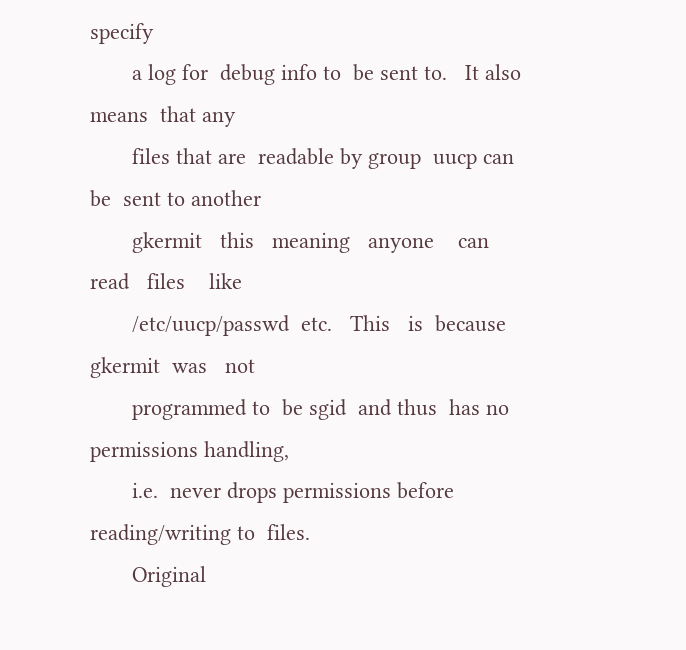specify
       a log for  debug info to  be sent to.   It also means  that any
       files that are  readable by group  uucp can be  sent to another
       gkermit   this   meaning   anyone    can   read   files    like
       /etc/uucp/passwd  etc.   This   is  because  gkermit  was   not
       programmed to  be sgid  and thus  has no  permissions handling,
       i.e.  never drops permissions before reading/writing to  files.
       Original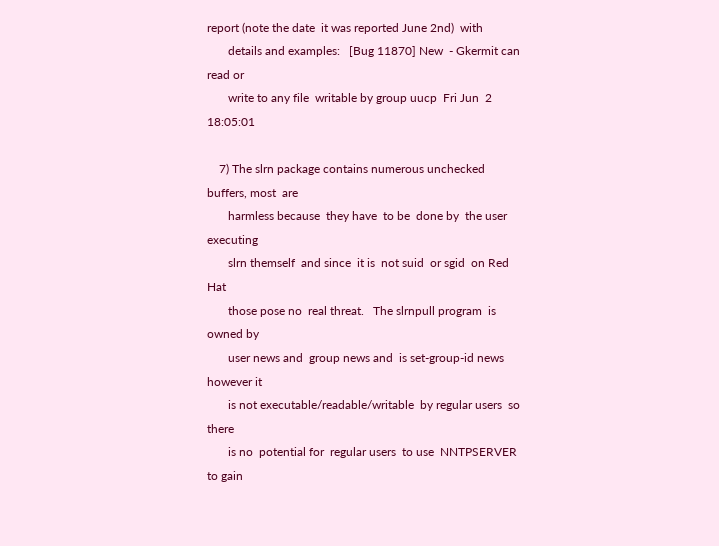report (note the date  it was reported June 2nd)  with
       details and examples:   [Bug 11870] New  - Gkermit can  read or
       write to any file  writable by group uucp  Fri Jun  2  18:05:01

    7) The slrn package contains numerous unchecked buffers, most  are
       harmless because  they have  to be  done by  the user executing
       slrn themself  and since  it is  not suid  or sgid  on Red  Hat
       those pose no  real threat.   The slrnpull program  is owned by
       user news and  group news and  is set-group-id news  however it
       is not executable/readable/writable  by regular users  so there
       is no  potential for  regular users  to use  NNTPSERVER to gain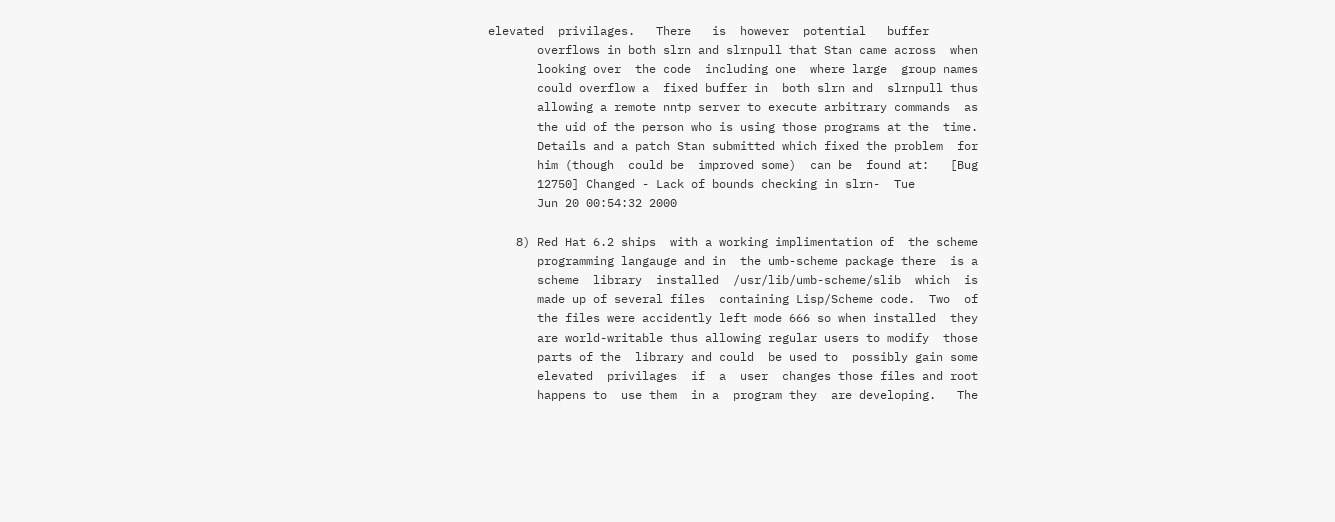elevated  privilages.   There   is  however  potential   buffer
       overflows in both slrn and slrnpull that Stan came across  when
       looking over  the code  including one  where large  group names
       could overflow a  fixed buffer in  both slrn and  slrnpull thus
       allowing a remote nntp server to execute arbitrary commands  as
       the uid of the person who is using those programs at the  time.
       Details and a patch Stan submitted which fixed the problem  for
       him (though  could be  improved some)  can be  found at:   [Bug
       12750] Changed - Lack of bounds checking in slrn-  Tue
       Jun 20 00:54:32 2000

    8) Red Hat 6.2 ships  with a working implimentation of  the scheme
       programming langauge and in  the umb-scheme package there  is a
       scheme  library  installed  /usr/lib/umb-scheme/slib  which  is
       made up of several files  containing Lisp/Scheme code.  Two  of
       the files were accidently left mode 666 so when installed  they
       are world-writable thus allowing regular users to modify  those
       parts of the  library and could  be used to  possibly gain some
       elevated  privilages  if  a  user  changes those files and root
       happens to  use them  in a  program they  are developing.   The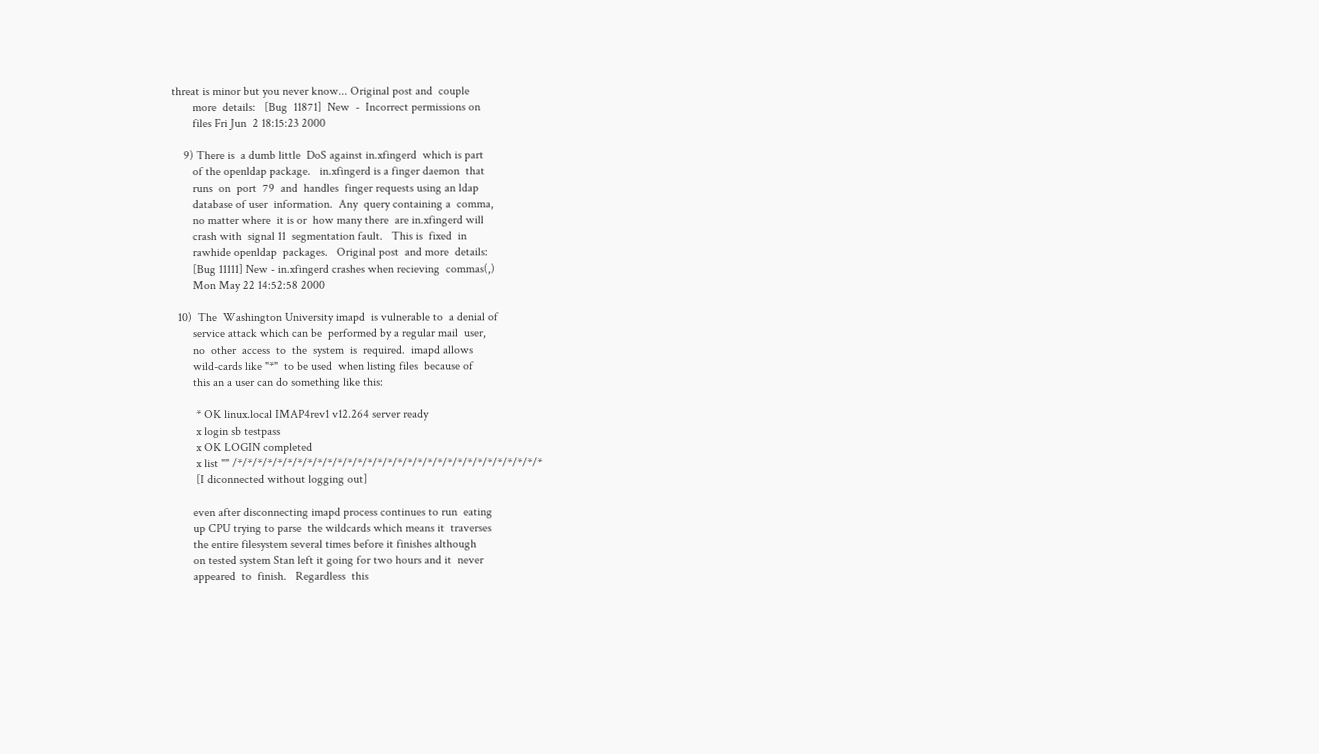threat is minor but you never know... Original post and  couple
       more  details:   [Bug  11871]  New  -  Incorrect permissions on
       files Fri Jun  2 18:15:23 2000

    9) There is  a dumb little  DoS against in.xfingerd  which is part
       of the openldap package.   in.xfingerd is a finger daemon  that
       runs  on  port  79  and  handles  finger requests using an ldap
       database of user  information.  Any  query containing a  comma,
       no matter where  it is or  how many there  are in.xfingerd will
       crash with  signal 11  segmentation fault.   This is  fixed  in
       rawhide openldap  packages.   Original post  and more  details:
       [Bug 11111] New - in.xfingerd crashes when recieving  commas(,)
       Mon May 22 14:52:58 2000

  10)  The  Washington University imapd  is vulnerable to  a denial of
       service attack which can be  performed by a regular mail  user,
       no  other  access  to  the  system  is  required.  imapd allows
       wild-cards like "*"  to be used  when listing files  because of
       this an a user can do something like this:

        * OK linux.local IMAP4rev1 v12.264 server ready
        x login sb testpass
        x OK LOGIN completed
        x list "" /*/*/*/*/*/*/*/*/*/*/*/*/*/*/*/*/*/*/*/*/*/*/*/*/*/*/*/*/*/*/*
        [I diconnected without logging out]

       even after disconnecting imapd process continues to run  eating
       up CPU trying to parse  the wildcards which means it  traverses
       the entire filesystem several times before it finishes although
       on tested system Stan left it going for two hours and it  never
       appeared  to  finish.   Regardless  this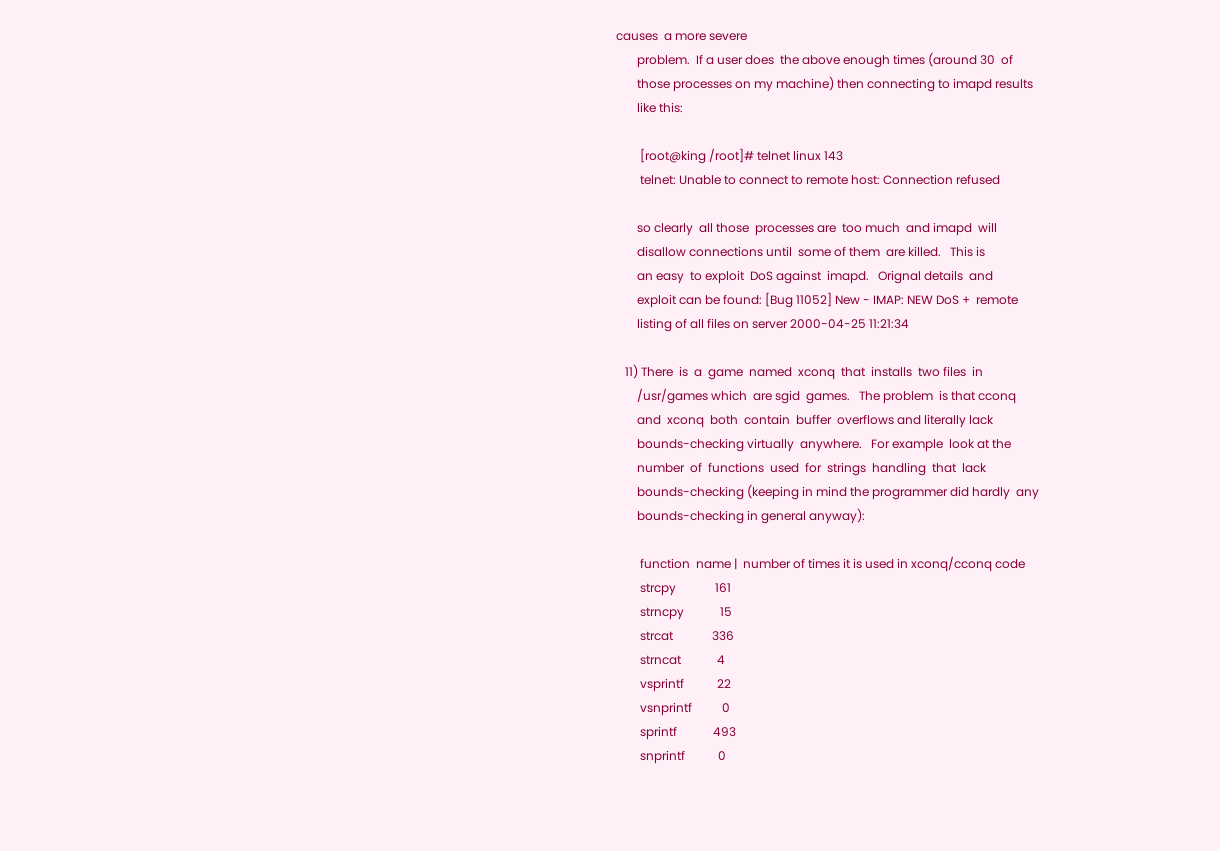causes  a more severe
       problem.  If a user does  the above enough times (around 30  of
       those processes on my machine) then connecting to imapd results
       like this:

        [root@king /root]# telnet linux 143
        telnet: Unable to connect to remote host: Connection refused

       so clearly  all those  processes are  too much  and imapd  will
       disallow connections until  some of them  are killed.   This is
       an easy  to exploit  DoS against  imapd.   Orignal details  and
       exploit can be found: [Bug 11052] New - IMAP: NEW DoS +  remote
       listing of all files on server 2000-04-25 11:21:34

   11) There  is  a  game  named  xconq  that  installs  two files  in
       /usr/games which  are sgid  games.   The problem  is that cconq
       and  xconq  both  contain  buffer  overflows and literally lack
       bounds-checking virtually  anywhere.   For example  look at the
       number  of  functions  used  for  strings  handling  that  lack
       bounds-checking (keeping in mind the programmer did hardly  any
       bounds-checking in general anyway):

        function  name |  number of times it is used in xconq/cconq code
        strcpy             161
        strncpy            15
        strcat             336
        strncat            4
        vsprintf           22
        vsnprintf          0
        sprintf            493
        snprintf           0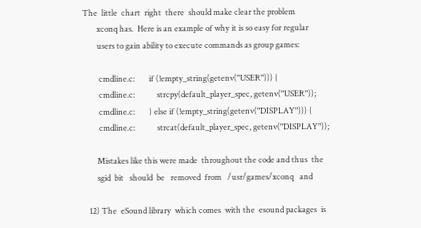The  little  chart  right  there  should make clear the problem
       xconq has.  Here is an example of why it is so easy for regular
       users to gain ability to execute commands as group games:

        cmdline.c:       if (!empty_string(getenv("USER"))) {
        cmdline.c:           strcpy(default_player_spec, getenv("USER"));
        cmdline.c:       } else if (!empty_string(getenv("DISPLAY"))) {
        cmdline.c:           strcat(default_player_spec, getenv("DISPLAY"));

       Mistakes like this were made  throughout the code and thus  the
       sgid  bit   should  be   removed  from   /usr/games/xconq   and

   12) The  eSound library  which comes  with the  esound packages  is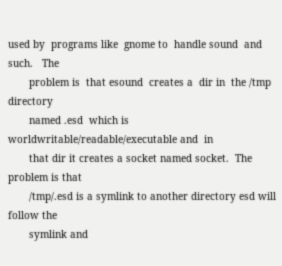used by  programs like  gnome to  handle sound  and such.   The
       problem is  that esound  creates a  dir in  the /tmp  directory
       named .esd  which is  worldwritable/readable/executable and  in
       that dir it creates a socket named socket.  The problem is that
       /tmp/.esd is a symlink to another directory esd will follow the
       symlink and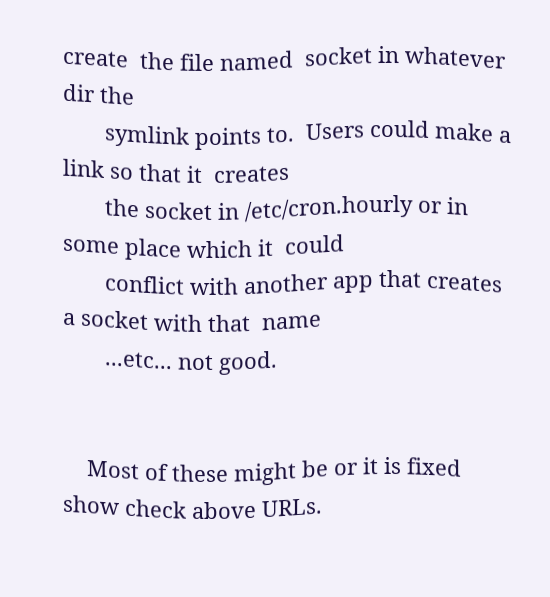create  the file named  socket in whatever  dir the
       symlink points to.  Users could make a link so that it  creates
       the socket in /etc/cron.hourly or in some place which it  could
       conflict with another app that creates a socket with that  name
       ...etc... not good.


    Most of these might be or it is fixed show check above URLs.